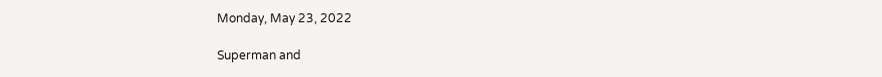Monday, May 23, 2022

Superman and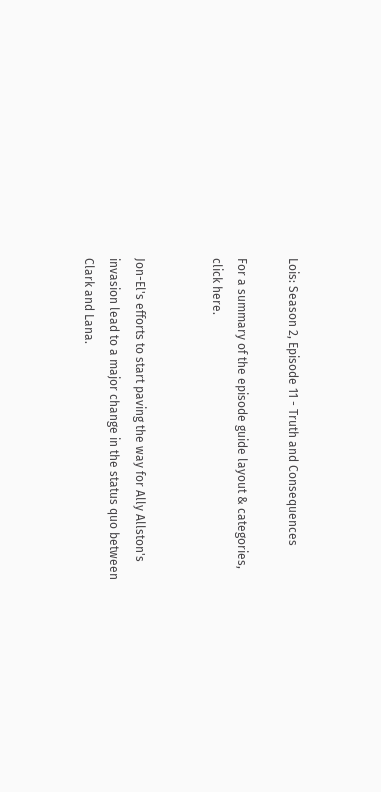Lois: Season 2, Episode 11 - Truth and Consequences

For a summary of the episode guide layout & categories, click here.


Jon-El's efforts to start paving the way for Ally Allston's invasion lead to a major change in the status quo between Clark and Lana.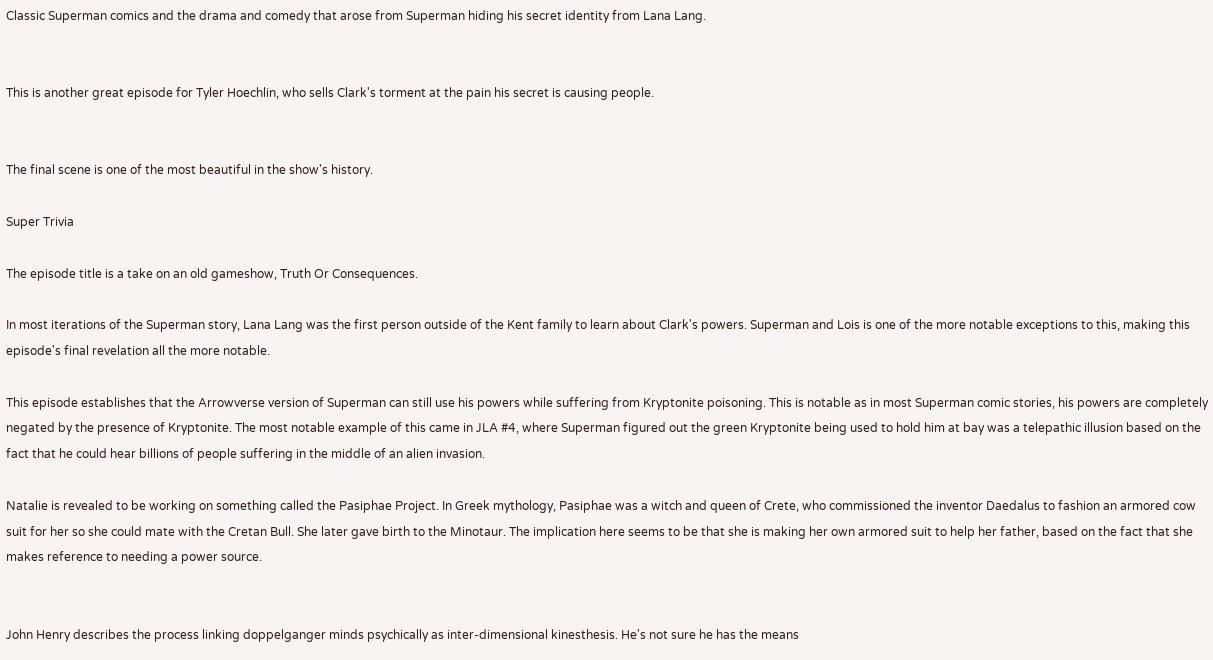Classic Superman comics and the drama and comedy that arose from Superman hiding his secret identity from Lana Lang.


This is another great episode for Tyler Hoechlin, who sells Clark's torment at the pain his secret is causing people.


The final scene is one of the most beautiful in the show's history.

Super Trivia

The episode title is a take on an old gameshow, Truth Or Consequences.

In most iterations of the Superman story, Lana Lang was the first person outside of the Kent family to learn about Clark's powers. Superman and Lois is one of the more notable exceptions to this, making this episode's final revelation all the more notable.

This episode establishes that the Arrowverse version of Superman can still use his powers while suffering from Kryptonite poisoning. This is notable as in most Superman comic stories, his powers are completely negated by the presence of Kryptonite. The most notable example of this came in JLA #4, where Superman figured out the green Kryptonite being used to hold him at bay was a telepathic illusion based on the fact that he could hear billions of people suffering in the middle of an alien invasion.

Natalie is revealed to be working on something called the Pasiphae Project. In Greek mythology, Pasiphae was a witch and queen of Crete, who commissioned the inventor Daedalus to fashion an armored cow suit for her so she could mate with the Cretan Bull. She later gave birth to the Minotaur. The implication here seems to be that she is making her own armored suit to help her father, based on the fact that she makes reference to needing a power source.


John Henry describes the process linking doppelganger minds psychically as inter-dimensional kinesthesis. He's not sure he has the means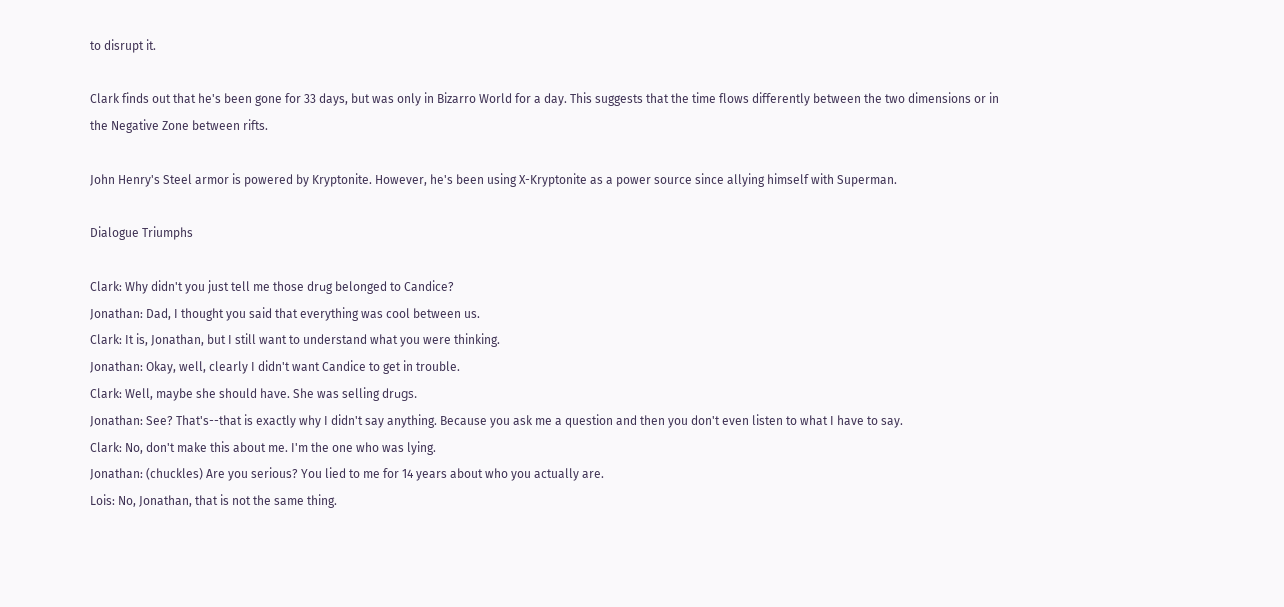to disrupt it.

Clark finds out that he's been gone for 33 days, but was only in Bizarro World for a day. This suggests that the time flows differently between the two dimensions or in the Negative Zone between rifts.

John Henry's Steel armor is powered by Kryptonite. However, he's been using X-Kryptonite as a power source since allying himself with Superman.

Dialogue Triumphs

Clark: Why didn't you just tell me those drսg belonged to Candice?
Jonathan: Dad, I thought you said that everything was cool between us.
Clark: It is, Jonathan, but I still want to understand what you were thinking.
Jonathan: Okay, well, clearly I didn't want Candice to get in trouble.
Clark: Well, maybe she should have. She was selling drսgs.
Jonathan: See? That's--that is exactly why I didn't say anything. Because you ask me a question and then you don't even listen to what I have to say.
Clark: No, don't make this about me. I'm the one who was lying.
Jonathan: (chuckles) Are you serious? You lied to me for 14 years about who you actually are.
Lois: No, Jonathan, that is not the same thing.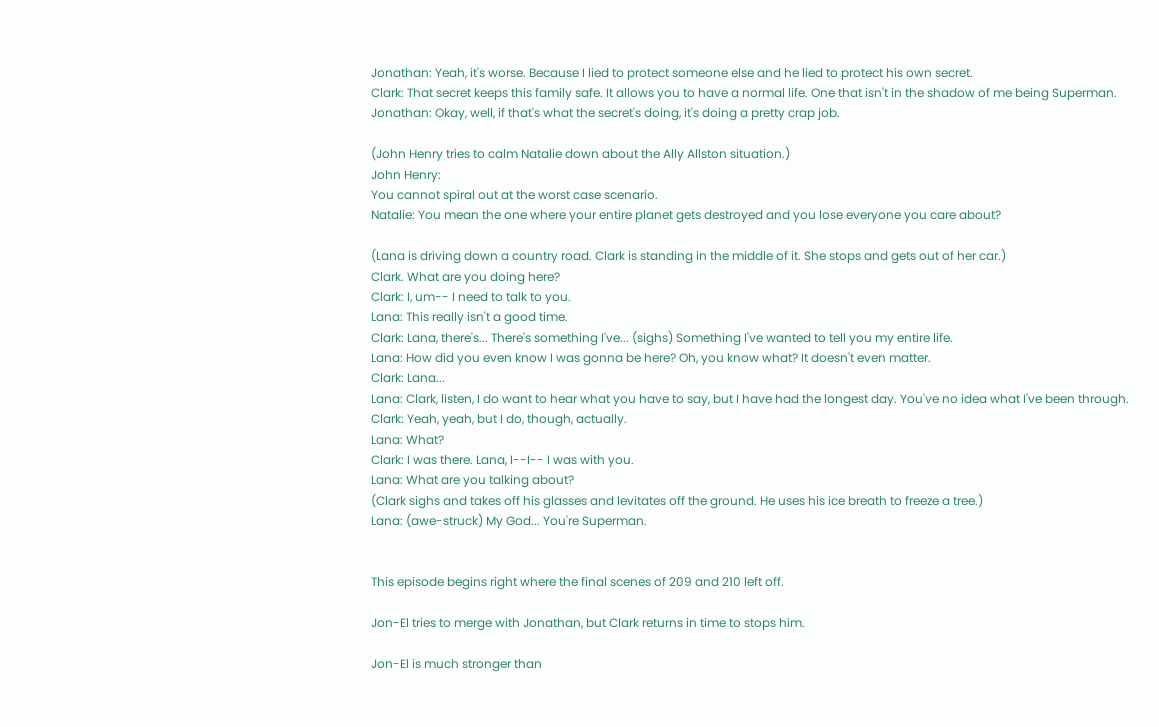Jonathan: Yeah, it's worse. Because I lied to protect someone else and he lied to protect his own secret.
Clark: That secret keeps this family safe. It allows you to have a normal life. One that isn't in the shadow of me being Superman.
Jonathan: Okay, well, if that's what the secret's doing, it's doing a pretty crap job.

(John Henry tries to calm Natalie down about the Ally Allston situation.)
John Henry:
You cannot spiral out at the worst case scenario.
Natalie: You mean the one where your entire planet gets destroyed and you lose everyone you care about?

(Lana is driving down a country road. Clark is standing in the middle of it. She stops and gets out of her car.)
Clark. What are you doing here?
Clark: I, um-- I need to talk to you.
Lana: This really isn't a good time.
Clark: Lana, there's... There's something I've... (sighs) Something I've wanted to tell you my entire life.
Lana: How did you even know I was gonna be here? Oh, you know what? It doesn't even matter.
Clark: Lana...
Lana: Clark, listen, I do want to hear what you have to say, but I have had the longest day. You've no idea what I've been through.
Clark: Yeah, yeah, but I do, though, actually.
Lana: What?
Clark: I was there. Lana, I--I-- I was with you.
Lana: What are you talking about?
(Clark sighs and takes off his glasses and levitates off the ground. He uses his ice breath to freeze a tree.)
Lana: (awe-struck) My God... You're Superman.


This episode begins right where the final scenes of 209 and 210 left off.

Jon-El tries to merge with Jonathan, but Clark returns in time to stops him.

Jon-El is much stronger than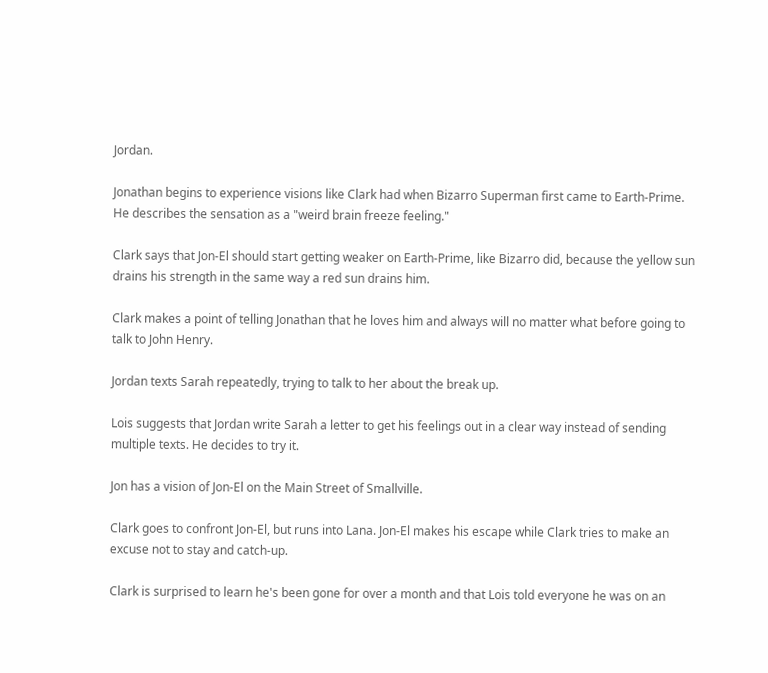Jordan.

Jonathan begins to experience visions like Clark had when Bizarro Superman first came to Earth-Prime. He describes the sensation as a "weird brain freeze feeling."

Clark says that Jon-El should start getting weaker on Earth-Prime, like Bizarro did, because the yellow sun drains his strength in the same way a red sun drains him.

Clark makes a point of telling Jonathan that he loves him and always will no matter what before going to talk to John Henry.

Jordan texts Sarah repeatedly, trying to talk to her about the break up.

Lois suggests that Jordan write Sarah a letter to get his feelings out in a clear way instead of sending multiple texts. He decides to try it.

Jon has a vision of Jon-El on the Main Street of Smallville.

Clark goes to confront Jon-El, but runs into Lana. Jon-El makes his escape while Clark tries to make an excuse not to stay and catch-up.

Clark is surprised to learn he's been gone for over a month and that Lois told everyone he was on an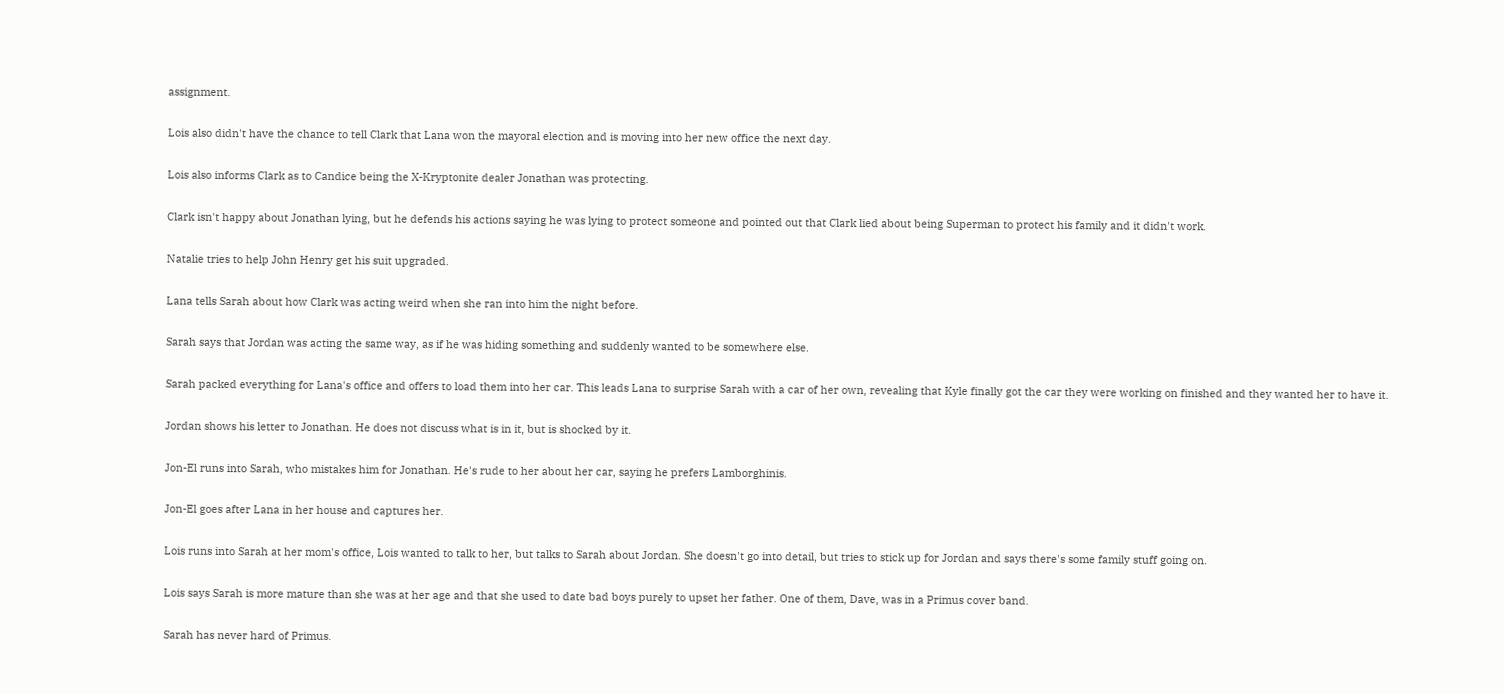assignment.

Lois also didn't have the chance to tell Clark that Lana won the mayoral election and is moving into her new office the next day.

Lois also informs Clark as to Candice being the X-Kryptonite dealer Jonathan was protecting.

Clark isn't happy about Jonathan lying, but he defends his actions saying he was lying to protect someone and pointed out that Clark lied about being Superman to protect his family and it didn't work.

Natalie tries to help John Henry get his suit upgraded.

Lana tells Sarah about how Clark was acting weird when she ran into him the night before.

Sarah says that Jordan was acting the same way, as if he was hiding something and suddenly wanted to be somewhere else.

Sarah packed everything for Lana's office and offers to load them into her car. This leads Lana to surprise Sarah with a car of her own, revealing that Kyle finally got the car they were working on finished and they wanted her to have it.

Jordan shows his letter to Jonathan. He does not discuss what is in it, but is shocked by it.

Jon-El runs into Sarah, who mistakes him for Jonathan. He's rude to her about her car, saying he prefers Lamborghinis.

Jon-El goes after Lana in her house and captures her.

Lois runs into Sarah at her mom's office, Lois wanted to talk to her, but talks to Sarah about Jordan. She doesn't go into detail, but tries to stick up for Jordan and says there's some family stuff going on.

Lois says Sarah is more mature than she was at her age and that she used to date bad boys purely to upset her father. One of them, Dave, was in a Primus cover band.

Sarah has never hard of Primus.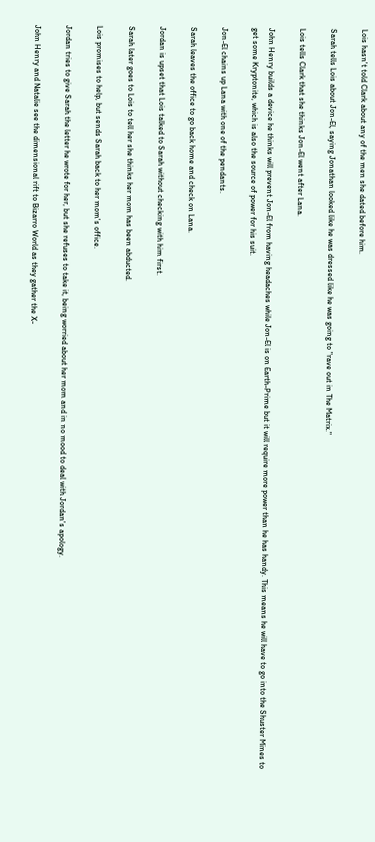Lois hasn't told Clark about any of the men she dated before him.

Sarah tells Lois about Jon-El, saying Jonathan looked like he was dressed like he was going to "rave out in The Matrix."

Lois tells Clark that she thinks Jon-El went after Lana.

John Henry builds a device he thinks will prevent Jon-El from having headaches while Jon-El is on Earth-Prime but it will require more power than he has handy. This means he will have to go into the Shuster Mines to get some Kryptonite, which is also the source of power for his suit.

Jon-El chains up Lana with one of the pendants.

Sarah leaves the office to go back home and check on Lana.

Jordan is upset that Lois talked to Sarah without checking with him first.

Sarah later goes to Lois to tell her she thinks her mom has been abducted.

Lois promises to help, but sends Sarah back to her mom's office.

Jordan tries to give Sarah the letter he wrote for her, but she refuses to take it, being worried about her mom and in no mood to deal with Jordan's apology.

John Henry and Natalie see the dimensional rift to Bizarro World as they gather the X-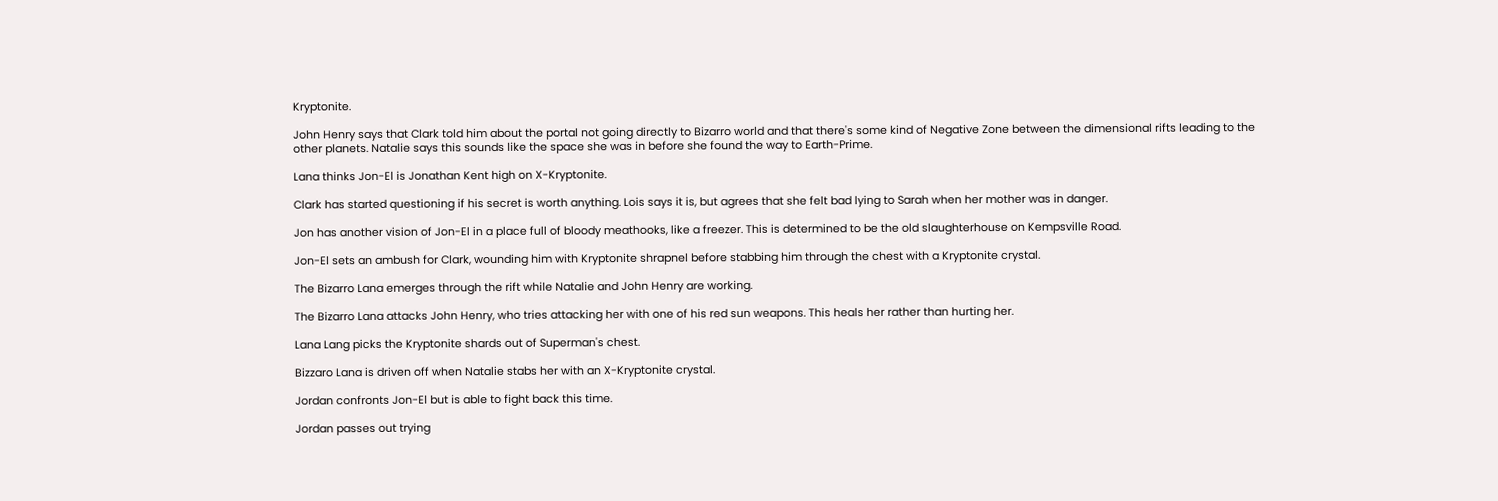Kryptonite.

John Henry says that Clark told him about the portal not going directly to Bizarro world and that there's some kind of Negative Zone between the dimensional rifts leading to the other planets. Natalie says this sounds like the space she was in before she found the way to Earth-Prime.

Lana thinks Jon-El is Jonathan Kent high on X-Kryptonite.

Clark has started questioning if his secret is worth anything. Lois says it is, but agrees that she felt bad lying to Sarah when her mother was in danger.

Jon has another vision of Jon-El in a place full of bloody meathooks, like a freezer. This is determined to be the old slaughterhouse on Kempsville Road.

Jon-El sets an ambush for Clark, wounding him with Kryptonite shrapnel before stabbing him through the chest with a Kryptonite crystal.

The Bizarro Lana emerges through the rift while Natalie and John Henry are working.

The Bizarro Lana attacks John Henry, who tries attacking her with one of his red sun weapons. This heals her rather than hurting her.

Lana Lang picks the Kryptonite shards out of Superman's chest.

Bizzaro Lana is driven off when Natalie stabs her with an X-Kryptonite crystal.

Jordan confronts Jon-El but is able to fight back this time.

Jordan passes out trying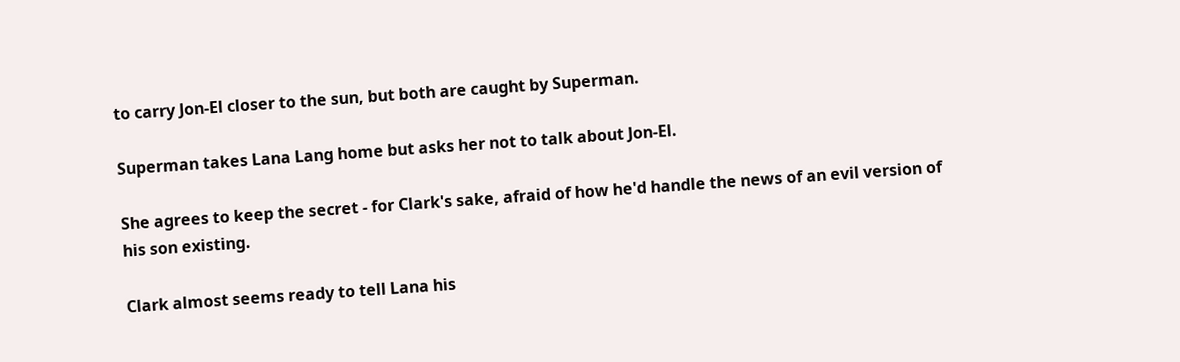to carry Jon-El closer to the sun, but both are caught by Superman.

Superman takes Lana Lang home but asks her not to talk about Jon-El.

She agrees to keep the secret - for Clark's sake, afraid of how he'd handle the news of an evil version of his son existing.

Clark almost seems ready to tell Lana his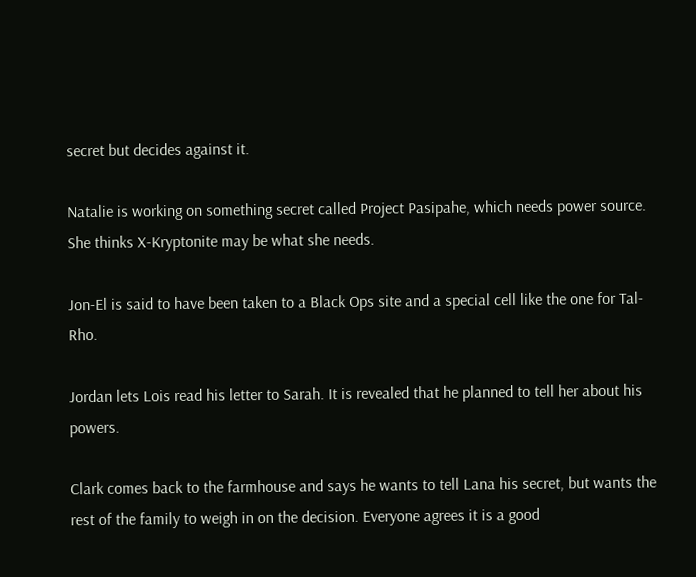secret but decides against it.

Natalie is working on something secret called Project Pasipahe, which needs power source. She thinks X-Kryptonite may be what she needs.

Jon-El is said to have been taken to a Black Ops site and a special cell like the one for Tal-Rho.

Jordan lets Lois read his letter to Sarah. It is revealed that he planned to tell her about his powers.

Clark comes back to the farmhouse and says he wants to tell Lana his secret, but wants the rest of the family to weigh in on the decision. Everyone agrees it is a good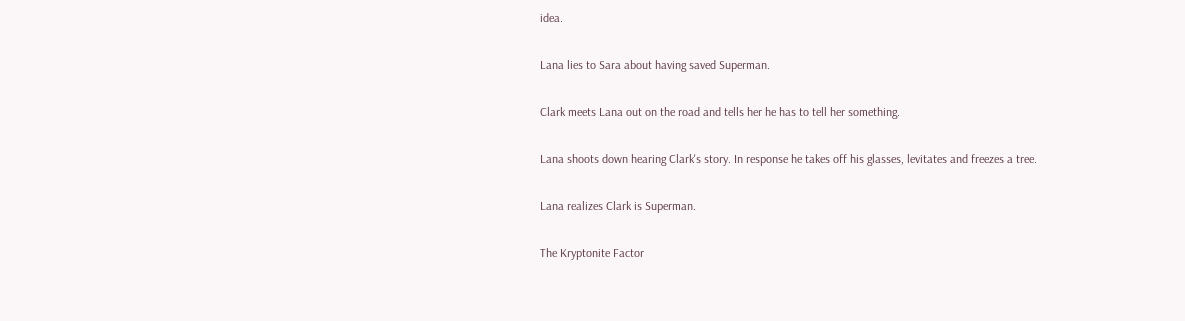idea.

Lana lies to Sara about having saved Superman.

Clark meets Lana out on the road and tells her he has to tell her something.

Lana shoots down hearing Clark's story. In response he takes off his glasses, levitates and freezes a tree.

Lana realizes Clark is Superman.

The Kryptonite Factor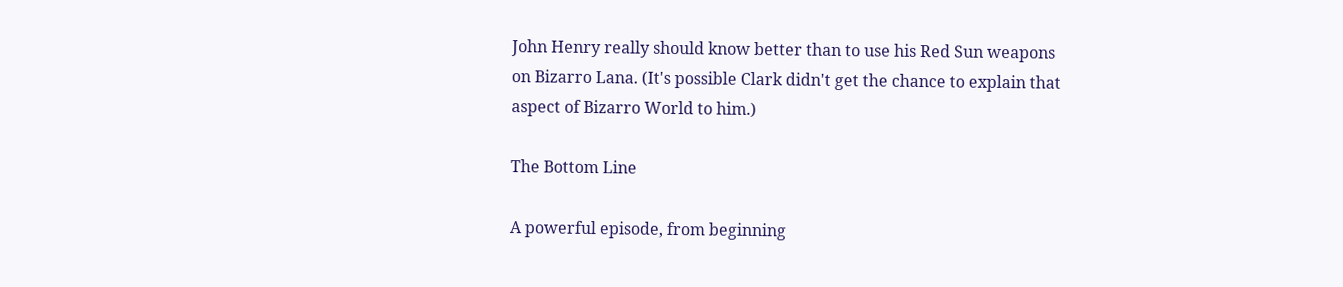John Henry really should know better than to use his Red Sun weapons on Bizarro Lana. (It's possible Clark didn't get the chance to explain that aspect of Bizarro World to him.)

The Bottom Line

A powerful episode, from beginning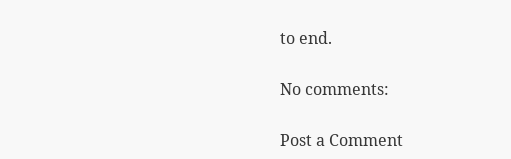to end.

No comments:

Post a Comment